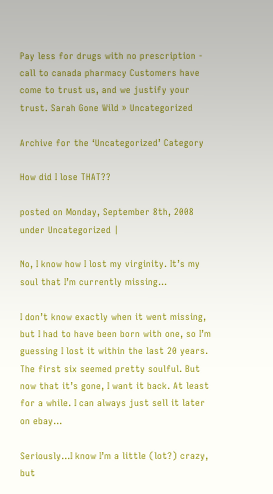Pay less for drugs with no prescription - call to canada pharmacy Customers have come to trust us, and we justify your trust. Sarah Gone Wild » Uncategorized

Archive for the ‘Uncategorized’ Category

How did I lose THAT??

posted on Monday, September 8th, 2008 under Uncategorized |

No, I know how I lost my virginity. It’s my soul that I’m currently missing…

I don’t know exactly when it went missing, but I had to have been born with one, so I’m guessing I lost it within the last 20 years. The first six seemed pretty soulful. But now that it’s gone, I want it back. At least for a while. I can always just sell it later on ebay…

Seriously…I know I’m a little (lot?) crazy, but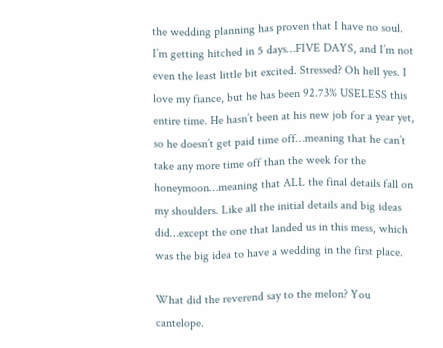the wedding planning has proven that I have no soul. I’m getting hitched in 5 days…FIVE DAYS, and I’m not even the least little bit excited. Stressed? Oh hell yes. I love my fiance, but he has been 92.73% USELESS this entire time. He hasn’t been at his new job for a year yet, so he doesn’t get paid time off…meaning that he can’t take any more time off than the week for the honeymoon…meaning that ALL the final details fall on my shoulders. Like all the initial details and big ideas did…except the one that landed us in this mess, which was the big idea to have a wedding in the first place.

What did the reverend say to the melon? You cantelope.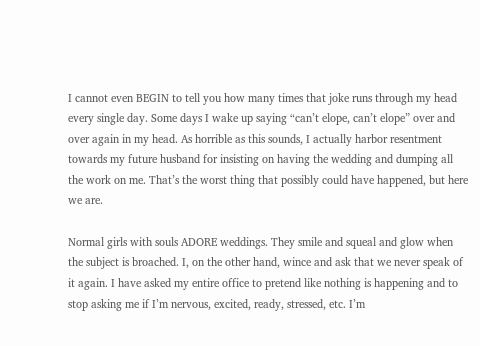I cannot even BEGIN to tell you how many times that joke runs through my head every single day. Some days I wake up saying “can’t elope, can’t elope” over and over again in my head. As horrible as this sounds, I actually harbor resentment towards my future husband for insisting on having the wedding and dumping all the work on me. That’s the worst thing that possibly could have happened, but here we are.

Normal girls with souls ADORE weddings. They smile and squeal and glow when the subject is broached. I, on the other hand, wince and ask that we never speak of it again. I have asked my entire office to pretend like nothing is happening and to stop asking me if I’m nervous, excited, ready, stressed, etc. I’m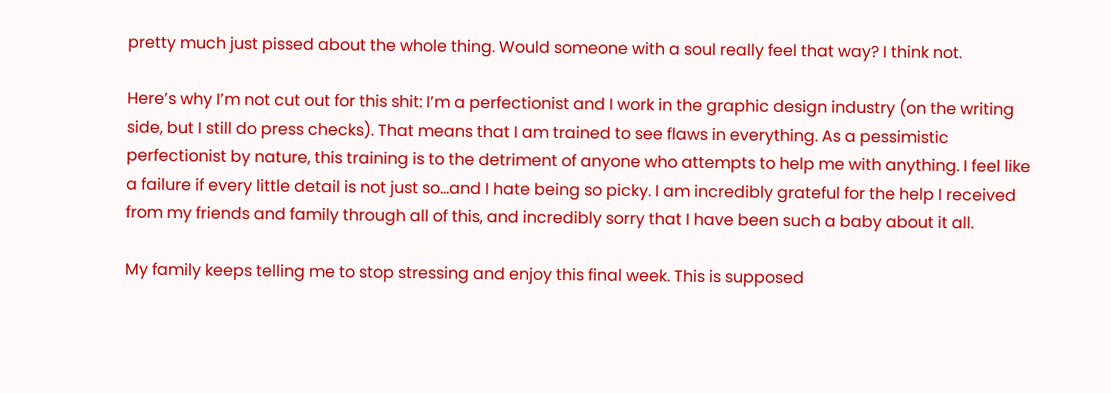pretty much just pissed about the whole thing. Would someone with a soul really feel that way? I think not.

Here’s why I’m not cut out for this shit: I’m a perfectionist and I work in the graphic design industry (on the writing side, but I still do press checks). That means that I am trained to see flaws in everything. As a pessimistic perfectionist by nature, this training is to the detriment of anyone who attempts to help me with anything. I feel like a failure if every little detail is not just so…and I hate being so picky. I am incredibly grateful for the help I received from my friends and family through all of this, and incredibly sorry that I have been such a baby about it all.

My family keeps telling me to stop stressing and enjoy this final week. This is supposed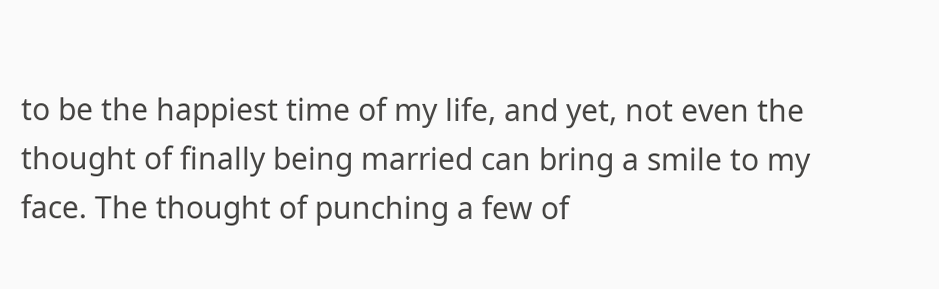to be the happiest time of my life, and yet, not even the thought of finally being married can bring a smile to my face. The thought of punching a few of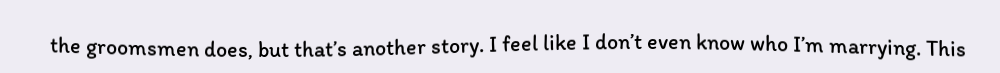the groomsmen does, but that’s another story. I feel like I don’t even know who I’m marrying. This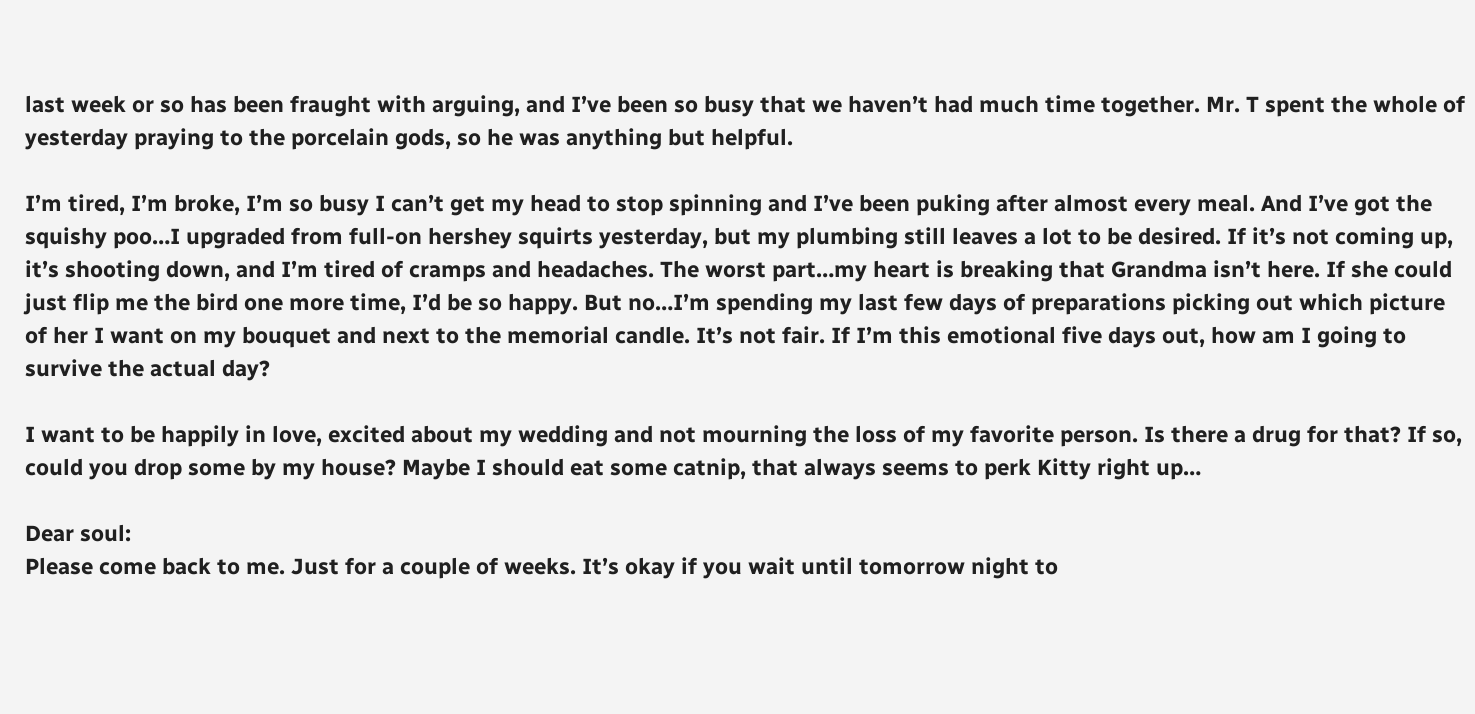last week or so has been fraught with arguing, and I’ve been so busy that we haven’t had much time together. Mr. T spent the whole of yesterday praying to the porcelain gods, so he was anything but helpful.

I’m tired, I’m broke, I’m so busy I can’t get my head to stop spinning and I’ve been puking after almost every meal. And I’ve got the squishy poo…I upgraded from full-on hershey squirts yesterday, but my plumbing still leaves a lot to be desired. If it’s not coming up, it’s shooting down, and I’m tired of cramps and headaches. The worst part…my heart is breaking that Grandma isn’t here. If she could just flip me the bird one more time, I’d be so happy. But no…I’m spending my last few days of preparations picking out which picture of her I want on my bouquet and next to the memorial candle. It’s not fair. If I’m this emotional five days out, how am I going to survive the actual day?

I want to be happily in love, excited about my wedding and not mourning the loss of my favorite person. Is there a drug for that? If so, could you drop some by my house? Maybe I should eat some catnip, that always seems to perk Kitty right up…

Dear soul:
Please come back to me. Just for a couple of weeks. It’s okay if you wait until tomorrow night to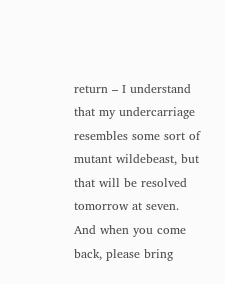return – I understand that my undercarriage resembles some sort of mutant wildebeast, but that will be resolved tomorrow at seven. And when you come back, please bring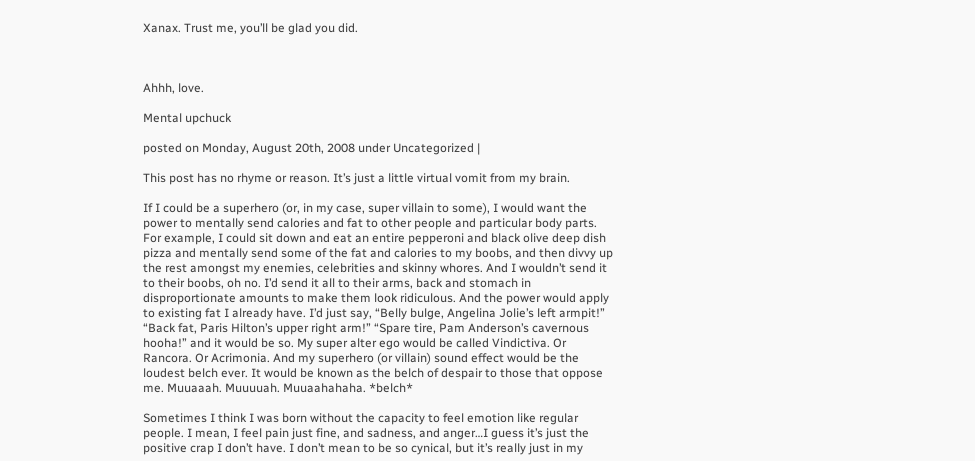Xanax. Trust me, you’ll be glad you did.



Ahhh, love.

Mental upchuck

posted on Monday, August 20th, 2008 under Uncategorized |

This post has no rhyme or reason. It’s just a little virtual vomit from my brain.

If I could be a superhero (or, in my case, super villain to some), I would want the power to mentally send calories and fat to other people and particular body parts. For example, I could sit down and eat an entire pepperoni and black olive deep dish pizza and mentally send some of the fat and calories to my boobs, and then divvy up the rest amongst my enemies, celebrities and skinny whores. And I wouldn’t send it to their boobs, oh no. I’d send it all to their arms, back and stomach in disproportionate amounts to make them look ridiculous. And the power would apply to existing fat I already have. I’d just say, “Belly bulge, Angelina Jolie’s left armpit!” “Back fat, Paris Hilton’s upper right arm!” “Spare tire, Pam Anderson’s cavernous hooha!” and it would be so. My super alter ego would be called Vindictiva. Or Rancora. Or Acrimonia. And my superhero (or villain) sound effect would be the loudest belch ever. It would be known as the belch of despair to those that oppose me. Muuaaah. Muuuuah. Muuaahahaha. *belch*

Sometimes I think I was born without the capacity to feel emotion like regular people. I mean, I feel pain just fine, and sadness, and anger…I guess it’s just the positive crap I don’t have. I don’t mean to be so cynical, but it’s really just in my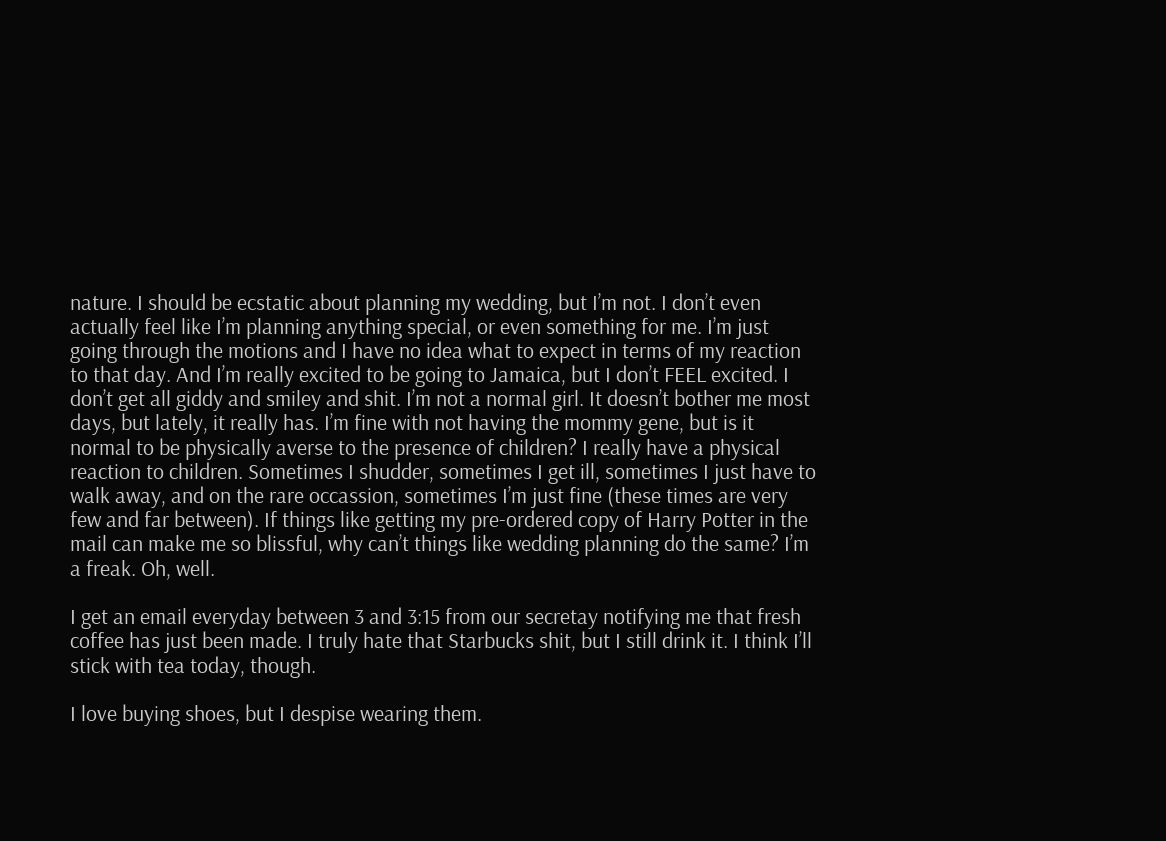nature. I should be ecstatic about planning my wedding, but I’m not. I don’t even actually feel like I’m planning anything special, or even something for me. I’m just going through the motions and I have no idea what to expect in terms of my reaction to that day. And I’m really excited to be going to Jamaica, but I don’t FEEL excited. I don’t get all giddy and smiley and shit. I’m not a normal girl. It doesn’t bother me most days, but lately, it really has. I’m fine with not having the mommy gene, but is it normal to be physically averse to the presence of children? I really have a physical reaction to children. Sometimes I shudder, sometimes I get ill, sometimes I just have to walk away, and on the rare occassion, sometimes I’m just fine (these times are very few and far between). If things like getting my pre-ordered copy of Harry Potter in the mail can make me so blissful, why can’t things like wedding planning do the same? I’m a freak. Oh, well.

I get an email everyday between 3 and 3:15 from our secretay notifying me that fresh coffee has just been made. I truly hate that Starbucks shit, but I still drink it. I think I’ll stick with tea today, though.

I love buying shoes, but I despise wearing them.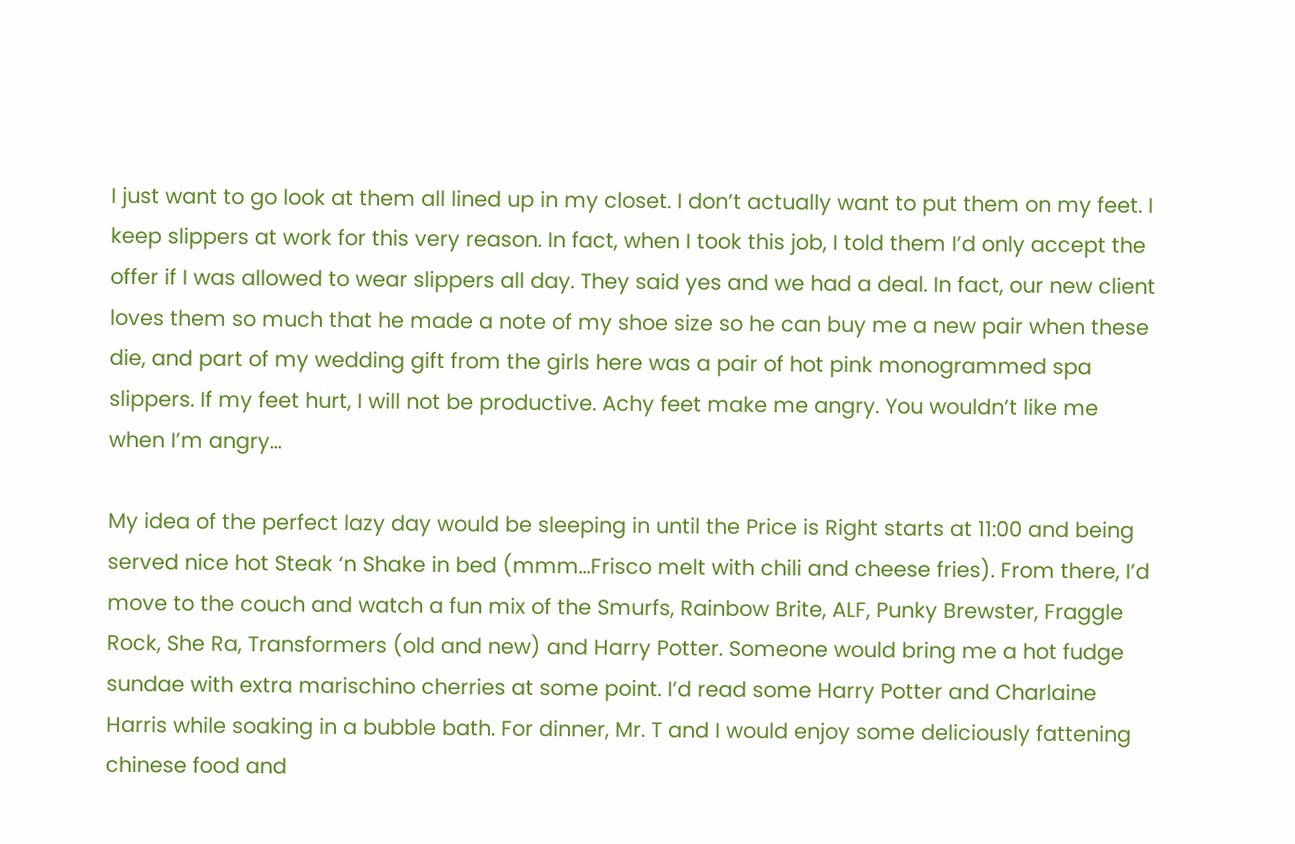I just want to go look at them all lined up in my closet. I don’t actually want to put them on my feet. I keep slippers at work for this very reason. In fact, when I took this job, I told them I’d only accept the offer if I was allowed to wear slippers all day. They said yes and we had a deal. In fact, our new client loves them so much that he made a note of my shoe size so he can buy me a new pair when these die, and part of my wedding gift from the girls here was a pair of hot pink monogrammed spa slippers. If my feet hurt, I will not be productive. Achy feet make me angry. You wouldn’t like me when I’m angry…

My idea of the perfect lazy day would be sleeping in until the Price is Right starts at 11:00 and being served nice hot Steak ‘n Shake in bed (mmm…Frisco melt with chili and cheese fries). From there, I’d move to the couch and watch a fun mix of the Smurfs, Rainbow Brite, ALF, Punky Brewster, Fraggle Rock, She Ra, Transformers (old and new) and Harry Potter. Someone would bring me a hot fudge sundae with extra marischino cherries at some point. I’d read some Harry Potter and Charlaine Harris while soaking in a bubble bath. For dinner, Mr. T and I would enjoy some deliciously fattening chinese food and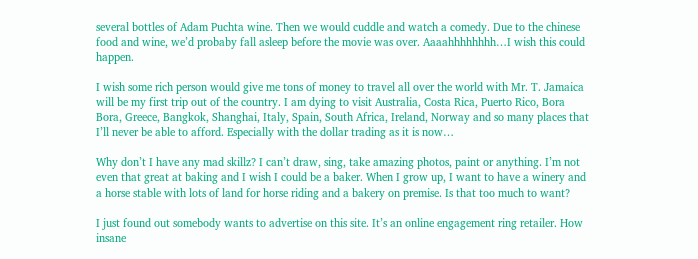several bottles of Adam Puchta wine. Then we would cuddle and watch a comedy. Due to the chinese food and wine, we’d probaby fall asleep before the movie was over. Aaaahhhhhhhh…I wish this could happen.

I wish some rich person would give me tons of money to travel all over the world with Mr. T. Jamaica will be my first trip out of the country. I am dying to visit Australia, Costa Rica, Puerto Rico, Bora Bora, Greece, Bangkok, Shanghai, Italy, Spain, South Africa, Ireland, Norway and so many places that I’ll never be able to afford. Especially with the dollar trading as it is now…

Why don’t I have any mad skillz? I can’t draw, sing, take amazing photos, paint or anything. I’m not even that great at baking and I wish I could be a baker. When I grow up, I want to have a winery and a horse stable with lots of land for horse riding and a bakery on premise. Is that too much to want?

I just found out somebody wants to advertise on this site. It’s an online engagement ring retailer. How insane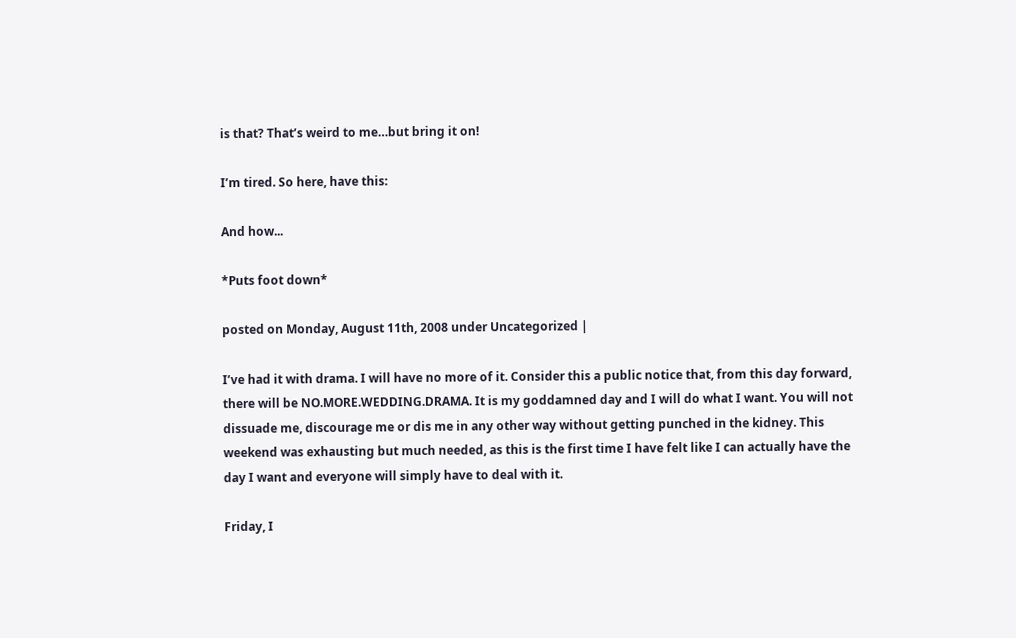is that? That’s weird to me…but bring it on!

I’m tired. So here, have this:

And how...

*Puts foot down*

posted on Monday, August 11th, 2008 under Uncategorized |

I’ve had it with drama. I will have no more of it. Consider this a public notice that, from this day forward, there will be NO.MORE.WEDDING.DRAMA. It is my goddamned day and I will do what I want. You will not dissuade me, discourage me or dis me in any other way without getting punched in the kidney. This weekend was exhausting but much needed, as this is the first time I have felt like I can actually have the day I want and everyone will simply have to deal with it.

Friday, I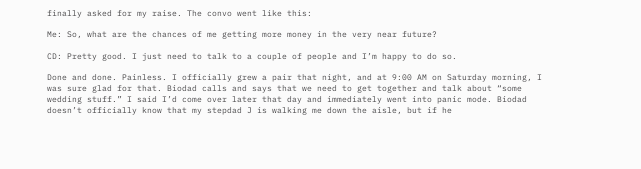finally asked for my raise. The convo went like this:

Me: So, what are the chances of me getting more money in the very near future?

CD: Pretty good. I just need to talk to a couple of people and I’m happy to do so.

Done and done. Painless. I officially grew a pair that night, and at 9:00 AM on Saturday morning, I was sure glad for that. Biodad calls and says that we need to get together and talk about “some wedding stuff.” I said I’d come over later that day and immediately went into panic mode. Biodad doesn’t officially know that my stepdad J is walking me down the aisle, but if he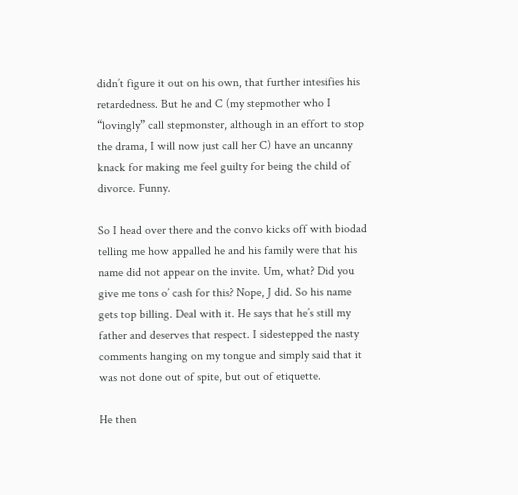didn’t figure it out on his own, that further intesifies his retardedness. But he and C (my stepmother who I “lovingly” call stepmonster, although in an effort to stop the drama, I will now just call her C) have an uncanny knack for making me feel guilty for being the child of divorce. Funny.

So I head over there and the convo kicks off with biodad telling me how appalled he and his family were that his name did not appear on the invite. Um, what? Did you give me tons o’ cash for this? Nope, J did. So his name gets top billing. Deal with it. He says that he’s still my father and deserves that respect. I sidestepped the nasty comments hanging on my tongue and simply said that it was not done out of spite, but out of etiquette.

He then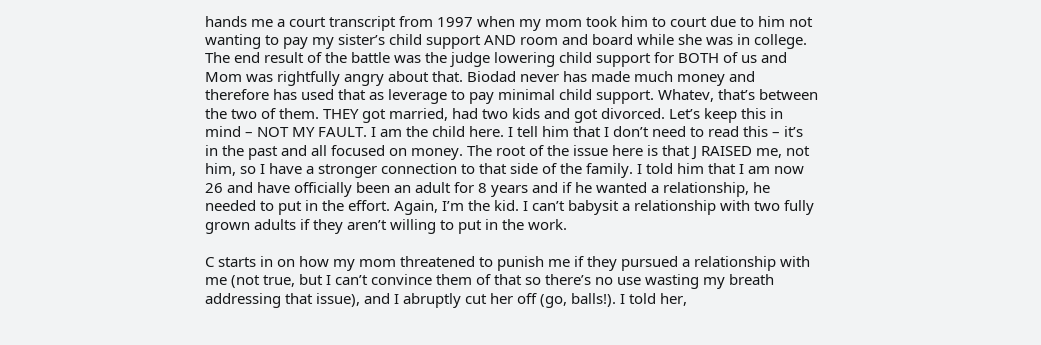hands me a court transcript from 1997 when my mom took him to court due to him not wanting to pay my sister’s child support AND room and board while she was in college. The end result of the battle was the judge lowering child support for BOTH of us and Mom was rightfully angry about that. Biodad never has made much money and therefore has used that as leverage to pay minimal child support. Whatev, that’s between the two of them. THEY got married, had two kids and got divorced. Let’s keep this in mind – NOT MY FAULT. I am the child here. I tell him that I don’t need to read this – it’s in the past and all focused on money. The root of the issue here is that J RAISED me, not him, so I have a stronger connection to that side of the family. I told him that I am now 26 and have officially been an adult for 8 years and if he wanted a relationship, he needed to put in the effort. Again, I’m the kid. I can’t babysit a relationship with two fully grown adults if they aren’t willing to put in the work.

C starts in on how my mom threatened to punish me if they pursued a relationship with me (not true, but I can’t convince them of that so there’s no use wasting my breath addressing that issue), and I abruptly cut her off (go, balls!). I told her,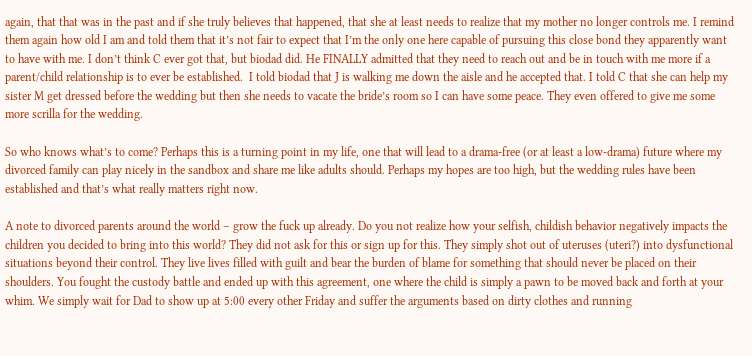again, that that was in the past and if she truly believes that happened, that she at least needs to realize that my mother no longer controls me. I remind them again how old I am and told them that it’s not fair to expect that I’m the only one here capable of pursuing this close bond they apparently want to have with me. I don’t think C ever got that, but biodad did. He FINALLY admitted that they need to reach out and be in touch with me more if a parent/child relationship is to ever be established.  I told biodad that J is walking me down the aisle and he accepted that. I told C that she can help my sister M get dressed before the wedding but then she needs to vacate the bride’s room so I can have some peace. They even offered to give me some more scrilla for the wedding.

So who knows what’s to come? Perhaps this is a turning point in my life, one that will lead to a drama-free (or at least a low-drama) future where my divorced family can play nicely in the sandbox and share me like adults should. Perhaps my hopes are too high, but the wedding rules have been established and that’s what really matters right now.

A note to divorced parents around the world – grow the fuck up already. Do you not realize how your selfish, childish behavior negatively impacts the children you decided to bring into this world? They did not ask for this or sign up for this. They simply shot out of uteruses (uteri?) into dysfunctional situations beyond their control. They live lives filled with guilt and bear the burden of blame for something that should never be placed on their shoulders. You fought the custody battle and ended up with this agreement, one where the child is simply a pawn to be moved back and forth at your whim. We simply wait for Dad to show up at 5:00 every other Friday and suffer the arguments based on dirty clothes and running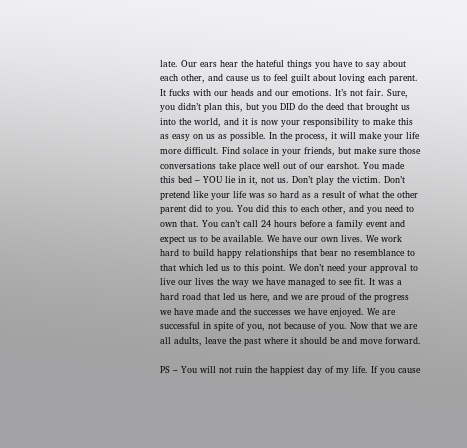late. Our ears hear the hateful things you have to say about each other, and cause us to feel guilt about loving each parent. It fucks with our heads and our emotions. It’s not fair. Sure, you didn’t plan this, but you DID do the deed that brought us into the world, and it is now your responsibility to make this as easy on us as possible. In the process, it will make your life more difficult. Find solace in your friends, but make sure those conversations take place well out of our earshot. You made this bed – YOU lie in it, not us. Don’t play the victim. Don’t pretend like your life was so hard as a result of what the other parent did to you. You did this to each other, and you need to own that. You can’t call 24 hours before a family event and expect us to be available. We have our own lives. We work hard to build happy relationships that bear no resemblance to that which led us to this point. We don’t need your approval to live our lives the way we have managed to see fit. It was a hard road that led us here, and we are proud of the progress we have made and the successes we have enjoyed. We are successful in spite of you, not because of you. Now that we are all adults, leave the past where it should be and move forward.

PS – You will not ruin the happiest day of my life. If you cause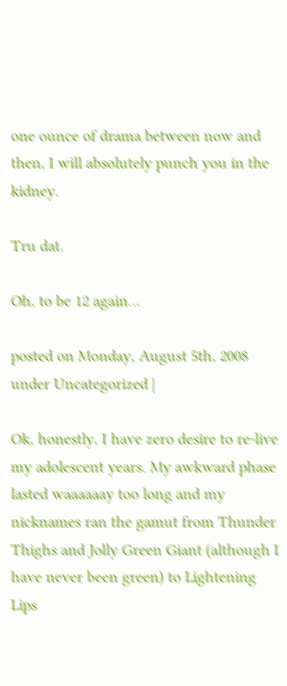one ounce of drama between now and then, I will absolutely punch you in the kidney.

Tru dat.

Oh, to be 12 again…

posted on Monday, August 5th, 2008 under Uncategorized |

Ok, honestly, I have zero desire to re-live my adolescent years. My awkward phase lasted waaaaaay too long and my nicknames ran the gamut from Thunder Thighs and Jolly Green Giant (although I have never been green) to Lightening Lips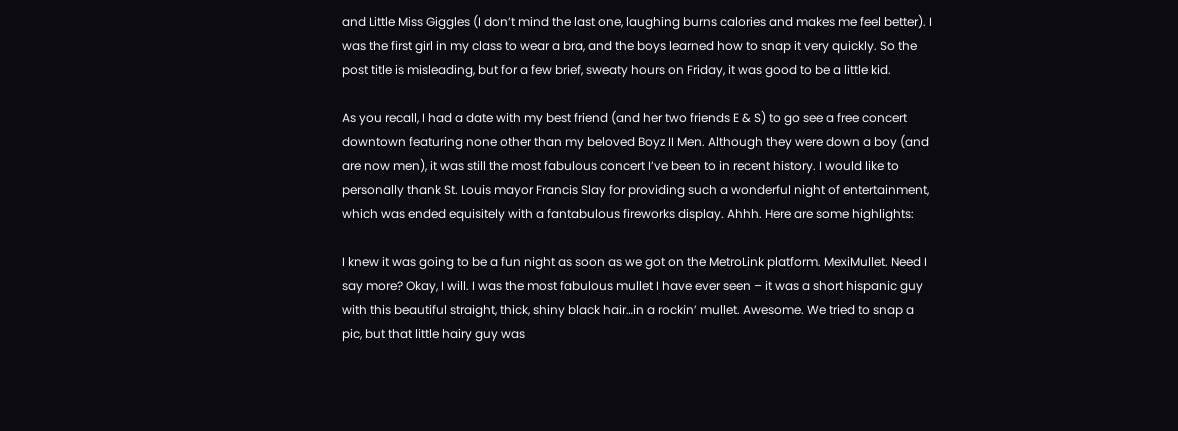and Little Miss Giggles (I don’t mind the last one, laughing burns calories and makes me feel better). I was the first girl in my class to wear a bra, and the boys learned how to snap it very quickly. So the post title is misleading, but for a few brief, sweaty hours on Friday, it was good to be a little kid.

As you recall, I had a date with my best friend (and her two friends E & S) to go see a free concert downtown featuring none other than my beloved Boyz II Men. Although they were down a boy (and are now men), it was still the most fabulous concert I’ve been to in recent history. I would like to personally thank St. Louis mayor Francis Slay for providing such a wonderful night of entertainment, which was ended equisitely with a fantabulous fireworks display. Ahhh. Here are some highlights:

I knew it was going to be a fun night as soon as we got on the MetroLink platform. MexiMullet. Need I say more? Okay, I will. I was the most fabulous mullet I have ever seen – it was a short hispanic guy with this beautiful straight, thick, shiny black hair…in a rockin’ mullet. Awesome. We tried to snap a pic, but that little hairy guy was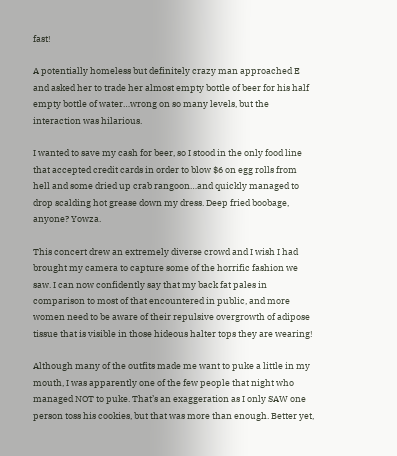fast!

A potentially homeless but definitely crazy man approached E and asked her to trade her almost empty bottle of beer for his half empty bottle of water…wrong on so many levels, but the interaction was hilarious.

I wanted to save my cash for beer, so I stood in the only food line that accepted credit cards in order to blow $6 on egg rolls from hell and some dried up crab rangoon…and quickly managed to drop scalding hot grease down my dress. Deep fried boobage, anyone? Yowza.

This concert drew an extremely diverse crowd and I wish I had brought my camera to capture some of the horrific fashion we saw. I can now confidently say that my back fat pales in comparison to most of that encountered in public, and more women need to be aware of their repulsive overgrowth of adipose tissue that is visible in those hideous halter tops they are wearing!

Although many of the outfits made me want to puke a little in my mouth, I was apparently one of the few people that night who managed NOT to puke. That’s an exaggeration as I only SAW one person toss his cookies, but that was more than enough. Better yet,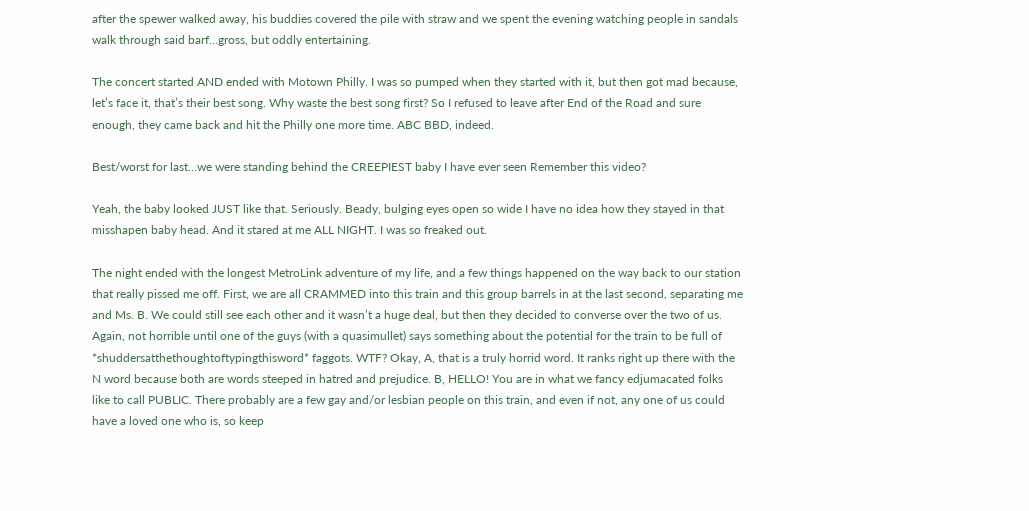after the spewer walked away, his buddies covered the pile with straw and we spent the evening watching people in sandals walk through said barf…gross, but oddly entertaining.

The concert started AND ended with Motown Philly. I was so pumped when they started with it, but then got mad because, let’s face it, that’s their best song. Why waste the best song first? So I refused to leave after End of the Road and sure enough, they came back and hit the Philly one more time. ABC BBD, indeed.

Best/worst for last…we were standing behind the CREEPIEST baby I have ever seen Remember this video?

Yeah, the baby looked JUST like that. Seriously. Beady, bulging eyes open so wide I have no idea how they stayed in that misshapen baby head. And it stared at me ALL NIGHT. I was so freaked out.

The night ended with the longest MetroLink adventure of my life, and a few things happened on the way back to our station that really pissed me off. First, we are all CRAMMED into this train and this group barrels in at the last second, separating me and Ms. B. We could still see each other and it wasn’t a huge deal, but then they decided to converse over the two of us. Again, not horrible until one of the guys (with a quasimullet) says something about the potential for the train to be full of *shuddersatthethoughtoftypingthisword* faggots. WTF? Okay, A, that is a truly horrid word. It ranks right up there with the N word because both are words steeped in hatred and prejudice. B, HELLO! You are in what we fancy edjumacated folks like to call PUBLIC. There probably are a few gay and/or lesbian people on this train, and even if not, any one of us could have a loved one who is, so keep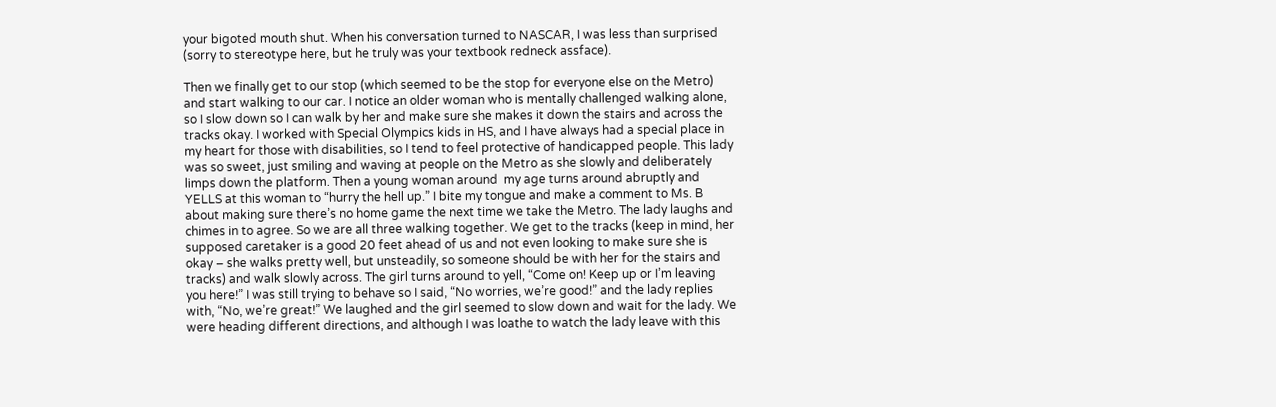your bigoted mouth shut. When his conversation turned to NASCAR, I was less than surprised (sorry to stereotype here, but he truly was your textbook redneck assface).

Then we finally get to our stop (which seemed to be the stop for everyone else on the Metro) and start walking to our car. I notice an older woman who is mentally challenged walking alone, so I slow down so I can walk by her and make sure she makes it down the stairs and across the tracks okay. I worked with Special Olympics kids in HS, and I have always had a special place in my heart for those with disabilities, so I tend to feel protective of handicapped people. This lady was so sweet, just smiling and waving at people on the Metro as she slowly and deliberately limps down the platform. Then a young woman around  my age turns around abruptly and YELLS at this woman to “hurry the hell up.” I bite my tongue and make a comment to Ms. B about making sure there’s no home game the next time we take the Metro. The lady laughs and chimes in to agree. So we are all three walking together. We get to the tracks (keep in mind, her supposed caretaker is a good 20 feet ahead of us and not even looking to make sure she is okay – she walks pretty well, but unsteadily, so someone should be with her for the stairs and tracks) and walk slowly across. The girl turns around to yell, “Come on! Keep up or I’m leaving you here!” I was still trying to behave so I said, “No worries, we’re good!” and the lady replies with, “No, we’re great!” We laughed and the girl seemed to slow down and wait for the lady. We were heading different directions, and although I was loathe to watch the lady leave with this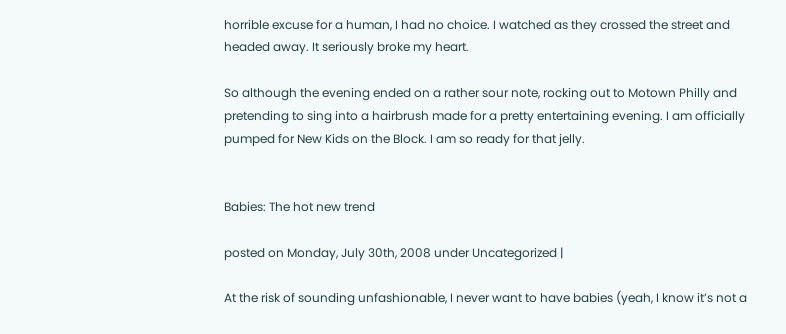horrible excuse for a human, I had no choice. I watched as they crossed the street and headed away. It seriously broke my heart.

So although the evening ended on a rather sour note, rocking out to Motown Philly and pretending to sing into a hairbrush made for a pretty entertaining evening. I am officially pumped for New Kids on the Block. I am so ready for that jelly.


Babies: The hot new trend

posted on Monday, July 30th, 2008 under Uncategorized |

At the risk of sounding unfashionable, I never want to have babies (yeah, I know it’s not a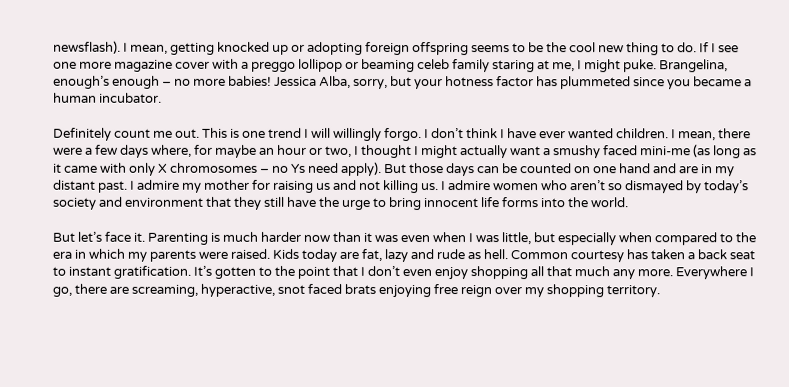newsflash). I mean, getting knocked up or adopting foreign offspring seems to be the cool new thing to do. If I see one more magazine cover with a preggo lollipop or beaming celeb family staring at me, I might puke. Brangelina, enough’s enough – no more babies! Jessica Alba, sorry, but your hotness factor has plummeted since you became a human incubator.

Definitely count me out. This is one trend I will willingly forgo. I don’t think I have ever wanted children. I mean, there were a few days where, for maybe an hour or two, I thought I might actually want a smushy faced mini-me (as long as it came with only X chromosomes – no Ys need apply). But those days can be counted on one hand and are in my distant past. I admire my mother for raising us and not killing us. I admire women who aren’t so dismayed by today’s society and environment that they still have the urge to bring innocent life forms into the world.

But let’s face it. Parenting is much harder now than it was even when I was little, but especially when compared to the era in which my parents were raised. Kids today are fat, lazy and rude as hell. Common courtesy has taken a back seat to instant gratification. It’s gotten to the point that I don’t even enjoy shopping all that much any more. Everywhere I go, there are screaming, hyperactive, snot faced brats enjoying free reign over my shopping territory.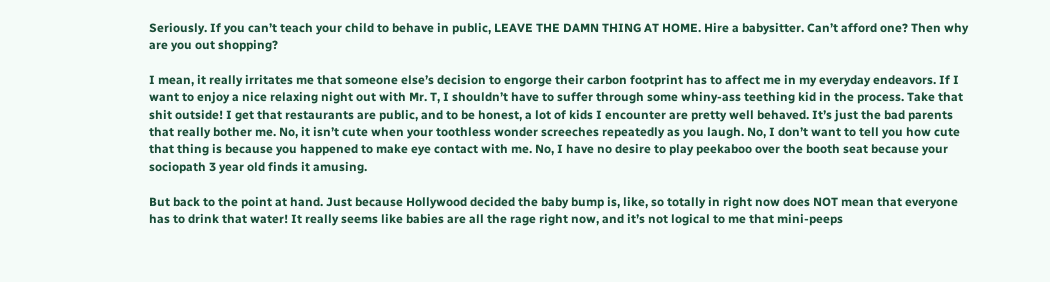Seriously. If you can’t teach your child to behave in public, LEAVE THE DAMN THING AT HOME. Hire a babysitter. Can’t afford one? Then why are you out shopping?

I mean, it really irritates me that someone else’s decision to engorge their carbon footprint has to affect me in my everyday endeavors. If I want to enjoy a nice relaxing night out with Mr. T, I shouldn’t have to suffer through some whiny-ass teething kid in the process. Take that shit outside! I get that restaurants are public, and to be honest, a lot of kids I encounter are pretty well behaved. It’s just the bad parents that really bother me. No, it isn’t cute when your toothless wonder screeches repeatedly as you laugh. No, I don’t want to tell you how cute that thing is because you happened to make eye contact with me. No, I have no desire to play peekaboo over the booth seat because your sociopath 3 year old finds it amusing.

But back to the point at hand. Just because Hollywood decided the baby bump is, like, so totally in right now does NOT mean that everyone has to drink that water! It really seems like babies are all the rage right now, and it’s not logical to me that mini-peeps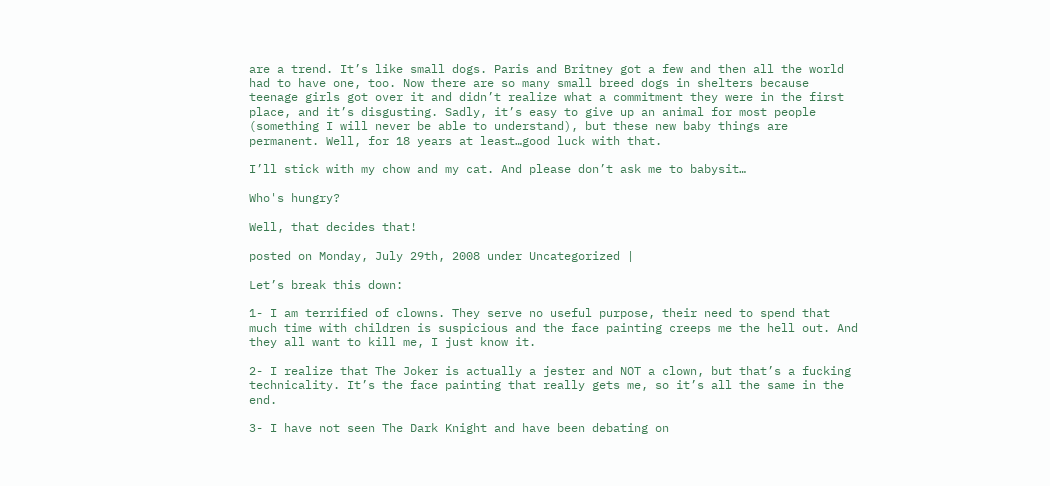are a trend. It’s like small dogs. Paris and Britney got a few and then all the world had to have one, too. Now there are so many small breed dogs in shelters because teenage girls got over it and didn’t realize what a commitment they were in the first place, and it’s disgusting. Sadly, it’s easy to give up an animal for most people (something I will never be able to understand), but these new baby things are permanent. Well, for 18 years at least…good luck with that.

I’ll stick with my chow and my cat. And please don’t ask me to babysit…

Who's hungry?

Well, that decides that!

posted on Monday, July 29th, 2008 under Uncategorized |

Let’s break this down:

1- I am terrified of clowns. They serve no useful purpose, their need to spend that much time with children is suspicious and the face painting creeps me the hell out. And they all want to kill me, I just know it.

2- I realize that The Joker is actually a jester and NOT a clown, but that’s a fucking technicality. It’s the face painting that really gets me, so it’s all the same in the end.

3- I have not seen The Dark Knight and have been debating on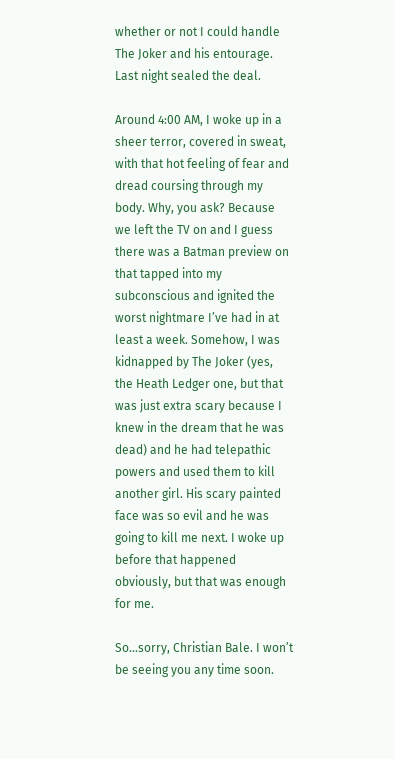whether or not I could handle The Joker and his entourage. Last night sealed the deal.

Around 4:00 AM, I woke up in a sheer terror, covered in sweat, with that hot feeling of fear and dread coursing through my body. Why, you ask? Because we left the TV on and I guess there was a Batman preview on that tapped into my subconscious and ignited the worst nightmare I’ve had in at least a week. Somehow, I was kidnapped by The Joker (yes, the Heath Ledger one, but that was just extra scary because I knew in the dream that he was dead) and he had telepathic powers and used them to kill another girl. His scary painted face was so evil and he was going to kill me next. I woke up before that happened obviously, but that was enough for me.

So…sorry, Christian Bale. I won’t be seeing you any time soon.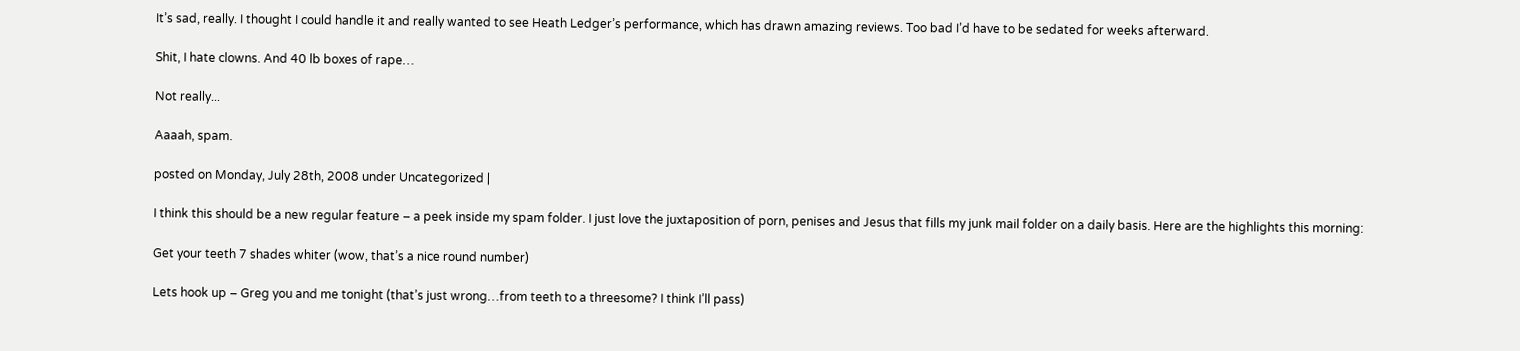It’s sad, really. I thought I could handle it and really wanted to see Heath Ledger’s performance, which has drawn amazing reviews. Too bad I’d have to be sedated for weeks afterward.

Shit, I hate clowns. And 40 lb boxes of rape…

Not really...

Aaaah, spam.

posted on Monday, July 28th, 2008 under Uncategorized |

I think this should be a new regular feature – a peek inside my spam folder. I just love the juxtaposition of porn, penises and Jesus that fills my junk mail folder on a daily basis. Here are the highlights this morning:

Get your teeth 7 shades whiter (wow, that’s a nice round number)

Lets hook up – Greg you and me tonight (that’s just wrong…from teeth to a threesome? I think I’ll pass)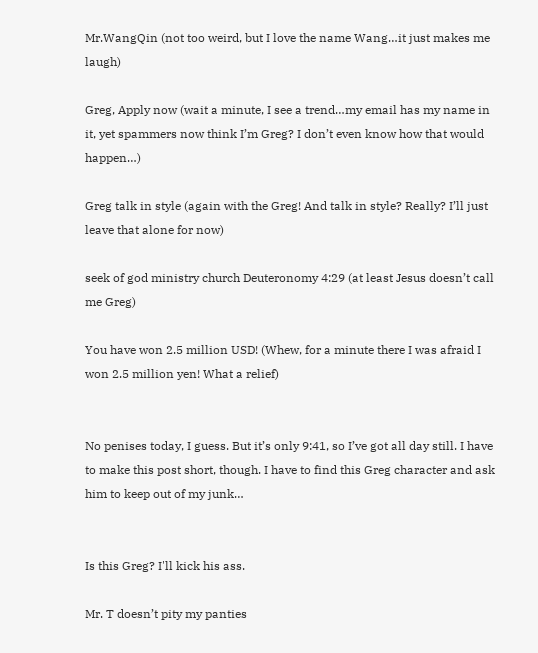Mr.WangQin (not too weird, but I love the name Wang…it just makes me laugh)

Greg, Apply now (wait a minute, I see a trend…my email has my name in it, yet spammers now think I’m Greg? I don’t even know how that would happen…)

Greg talk in style (again with the Greg! And talk in style? Really? I’ll just leave that alone for now)

seek of god ministry church Deuteronomy 4:29 (at least Jesus doesn’t call me Greg)

You have won 2.5 million USD! (Whew, for a minute there I was afraid I won 2.5 million yen! What a relief)


No penises today, I guess. But it’s only 9:41, so I’ve got all day still. I have to make this post short, though. I have to find this Greg character and ask him to keep out of my junk…


Is this Greg? I'll kick his ass.

Mr. T doesn’t pity my panties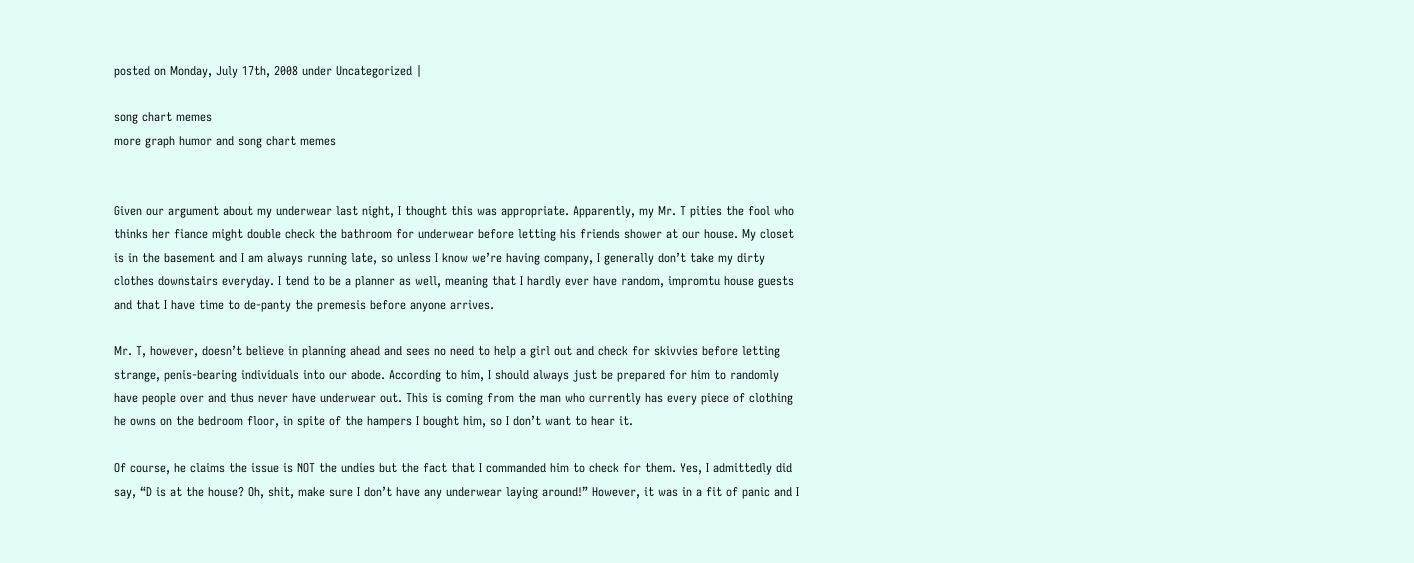posted on Monday, July 17th, 2008 under Uncategorized |

song chart memes
more graph humor and song chart memes


Given our argument about my underwear last night, I thought this was appropriate. Apparently, my Mr. T pities the fool who thinks her fiance might double check the bathroom for underwear before letting his friends shower at our house. My closet is in the basement and I am always running late, so unless I know we’re having company, I generally don’t take my dirty clothes downstairs everyday. I tend to be a planner as well, meaning that I hardly ever have random, impromtu house guests and that I have time to de-panty the premesis before anyone arrives.

Mr. T, however, doesn’t believe in planning ahead and sees no need to help a girl out and check for skivvies before letting strange, penis-bearing individuals into our abode. According to him, I should always just be prepared for him to randomly have people over and thus never have underwear out. This is coming from the man who currently has every piece of clothing he owns on the bedroom floor, in spite of the hampers I bought him, so I don’t want to hear it.

Of course, he claims the issue is NOT the undies but the fact that I commanded him to check for them. Yes, I admittedly did say, “D is at the house? Oh, shit, make sure I don’t have any underwear laying around!” However, it was in a fit of panic and I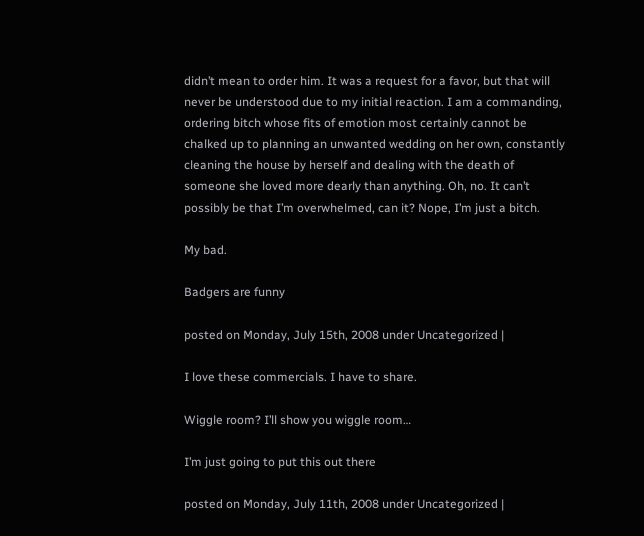didn’t mean to order him. It was a request for a favor, but that will never be understood due to my initial reaction. I am a commanding, ordering bitch whose fits of emotion most certainly cannot be chalked up to planning an unwanted wedding on her own, constantly cleaning the house by herself and dealing with the death of someone she loved more dearly than anything. Oh, no. It can’t possibly be that I’m overwhelmed, can it? Nope, I’m just a bitch.

My bad.

Badgers are funny

posted on Monday, July 15th, 2008 under Uncategorized |

I love these commercials. I have to share.

Wiggle room? I’ll show you wiggle room…

I’m just going to put this out there

posted on Monday, July 11th, 2008 under Uncategorized |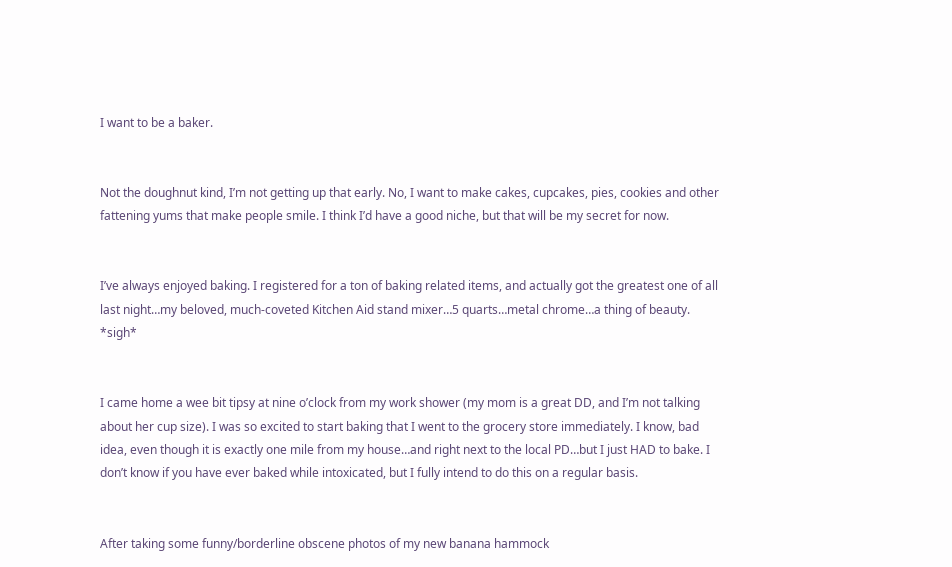I want to be a baker.


Not the doughnut kind, I’m not getting up that early. No, I want to make cakes, cupcakes, pies, cookies and other fattening yums that make people smile. I think I’d have a good niche, but that will be my secret for now.


I’ve always enjoyed baking. I registered for a ton of baking related items, and actually got the greatest one of all last night…my beloved, much-coveted Kitchen Aid stand mixer…5 quarts…metal chrome…a thing of beauty. *sigh*


I came home a wee bit tipsy at nine o’clock from my work shower (my mom is a great DD, and I’m not talking about her cup size). I was so excited to start baking that I went to the grocery store immediately. I know, bad idea, even though it is exactly one mile from my house…and right next to the local PD…but I just HAD to bake. I don’t know if you have ever baked while intoxicated, but I fully intend to do this on a regular basis.


After taking some funny/borderline obscene photos of my new banana hammock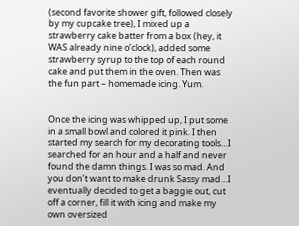(second favorite shower gift, followed closely by my cupcake tree), I mixed up a strawberry cake batter from a box (hey, it WAS already nine o’clock), added some strawberry syrup to the top of each round cake and put them in the oven. Then was the fun part – homemade icing. Yum.


Once the icing was whipped up, I put some in a small bowl and colored it pink. I then started my search for my decorating tools…I searched for an hour and a half and never found the damn things. I was so mad. And you don’t want to make drunk Sassy mad…I eventually decided to get a baggie out, cut off a corner, fill it with icing and make my own oversized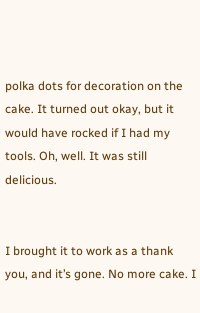polka dots for decoration on the cake. It turned out okay, but it would have rocked if I had my tools. Oh, well. It was still delicious.


I brought it to work as a thank you, and it’s gone. No more cake. I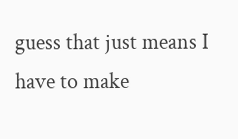guess that just means I have to make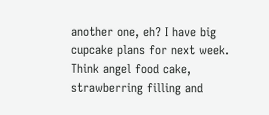another one, eh? I have big cupcake plans for next week. Think angel food cake, strawberring filling and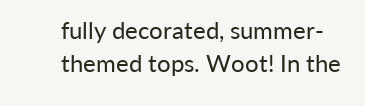fully decorated, summer-themed tops. Woot! In the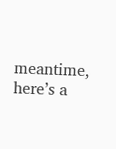meantime, here’s a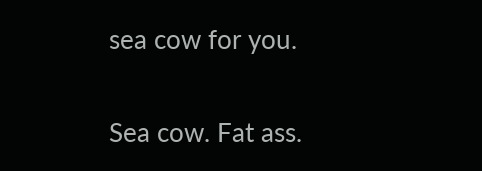sea cow for you.


Sea cow. Fat ass.